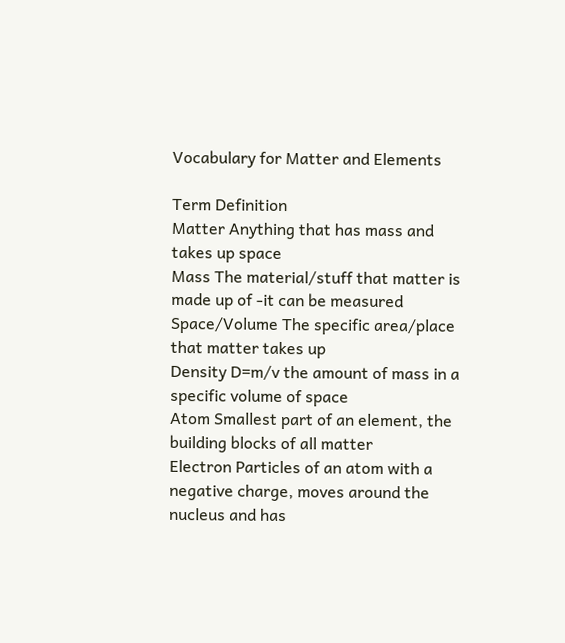Vocabulary for Matter and Elements

Term Definition
Matter Anything that has mass and takes up space
Mass The material/stuff that matter is made up of -it can be measured
Space/Volume The specific area/place that matter takes up
Density D=m/v the amount of mass in a specific volume of space
Atom Smallest part of an element, the building blocks of all matter
Electron Particles of an atom with a negative charge, moves around the nucleus and has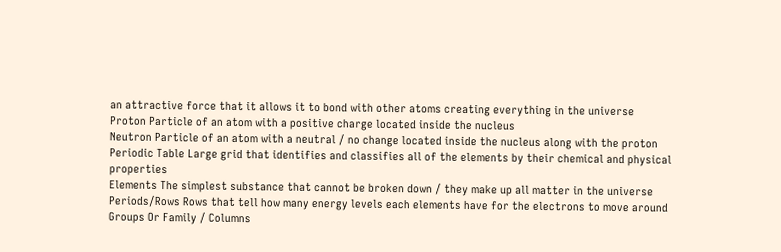an attractive force that it allows it to bond with other atoms creating everything in the universe
Proton Particle of an atom with a positive charge located inside the nucleus
Neutron Particle of an atom with a neutral / no change located inside the nucleus along with the proton
Periodic Table Large grid that identifies and classifies all of the elements by their chemical and physical properties
Elements The simplest substance that cannot be broken down / they make up all matter in the universe
Periods/Rows Rows that tell how many energy levels each elements have for the electrons to move around
Groups Or Family / Columns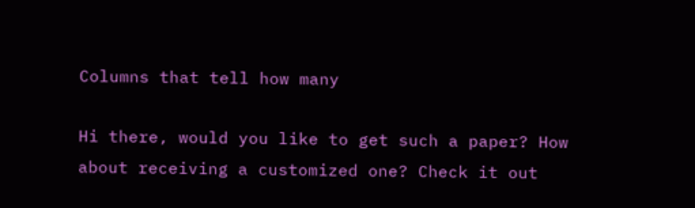Columns that tell how many

Hi there, would you like to get such a paper? How about receiving a customized one? Check it out